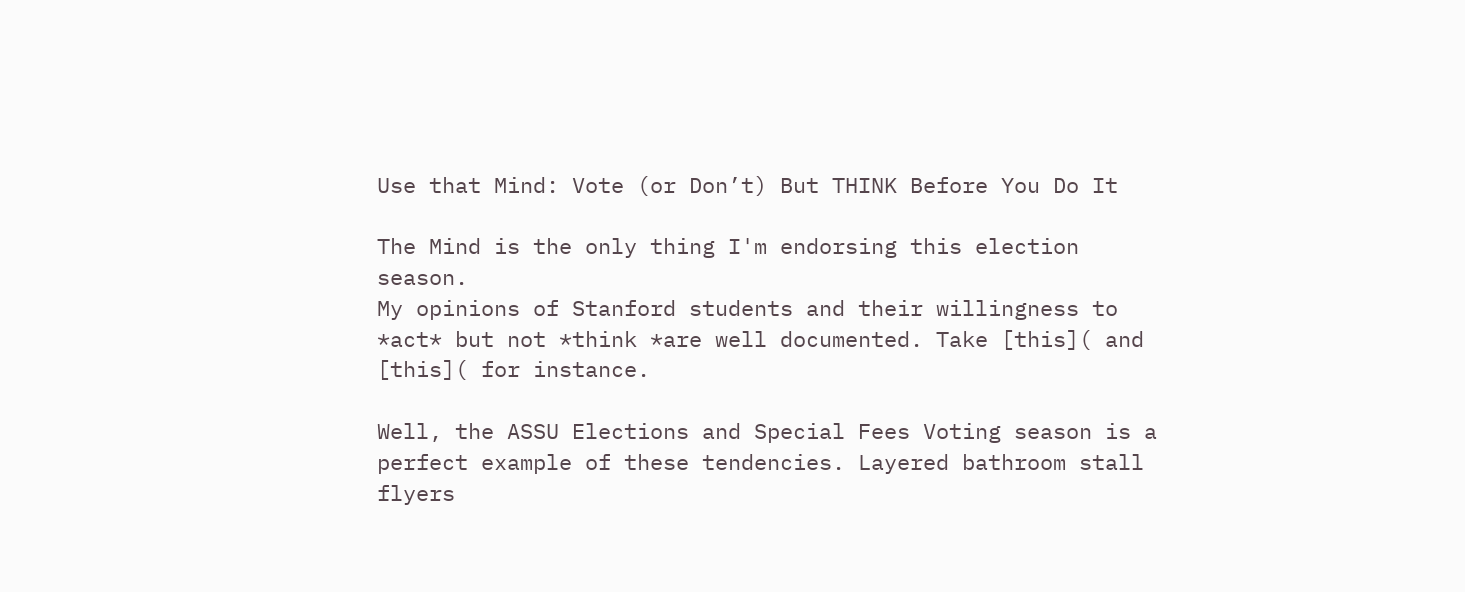Use that Mind: Vote (or Don’t) But THINK Before You Do It

The Mind is the only thing I'm endorsing this election season.
My opinions of Stanford students and their willingness to *act* but not *think *are well documented. Take [this]( and [this]( for instance.

Well, the ASSU Elections and Special Fees Voting season is a perfect example of these tendencies. Layered bathroom stall flyers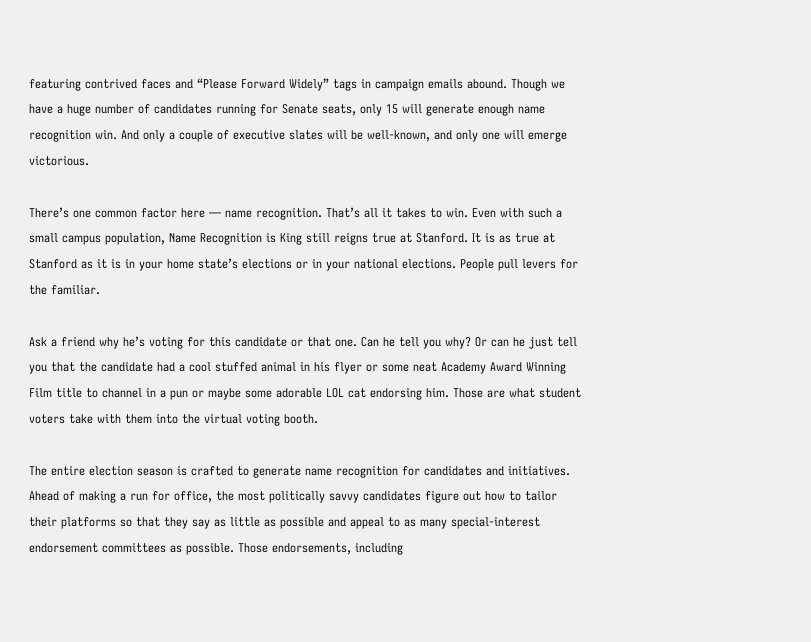featuring contrived faces and “Please Forward Widely” tags in campaign emails abound. Though we have a huge number of candidates running for Senate seats, only 15 will generate enough name recognition win. And only a couple of executive slates will be well-known, and only one will emerge victorious.

There’s one common factor here — name recognition. That’s all it takes to win. Even with such a small campus population, Name Recognition is King still reigns true at Stanford. It is as true at Stanford as it is in your home state’s elections or in your national elections. People pull levers for the familiar.

Ask a friend why he’s voting for this candidate or that one. Can he tell you why? Or can he just tell you that the candidate had a cool stuffed animal in his flyer or some neat Academy Award Winning Film title to channel in a pun or maybe some adorable LOL cat endorsing him. Those are what student voters take with them into the virtual voting booth.

The entire election season is crafted to generate name recognition for candidates and initiatives. Ahead of making a run for office, the most politically savvy candidates figure out how to tailor their platforms so that they say as little as possible and appeal to as many special-interest endorsement committees as possible. Those endorsements, including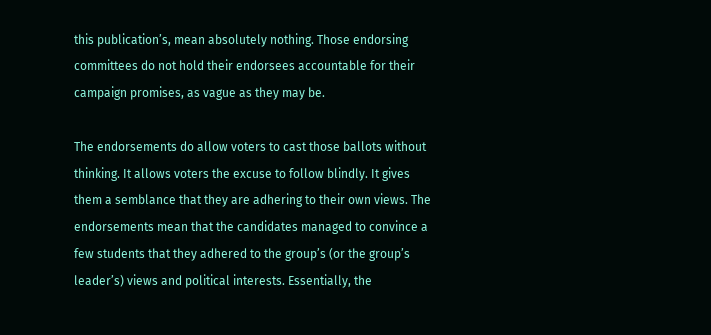this publication’s, mean absolutely nothing. Those endorsing committees do not hold their endorsees accountable for their campaign promises, as vague as they may be.

The endorsements do allow voters to cast those ballots without thinking. It allows voters the excuse to follow blindly. It gives them a semblance that they are adhering to their own views. The endorsements mean that the candidates managed to convince a few students that they adhered to the group’s (or the group’s leader’s) views and political interests. Essentially, the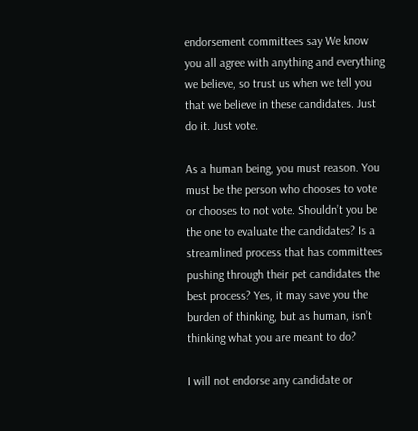endorsement committees say We know you all agree with anything and everything we believe, so trust us when we tell you that we believe in these candidates. Just do it. Just vote.

As a human being, you must reason. You must be the person who chooses to vote or chooses to not vote. Shouldn’t you be the one to evaluate the candidates? Is a streamlined process that has committees pushing through their pet candidates the best process? Yes, it may save you the burden of thinking, but as human, isn’t thinking what you are meant to do?

I will not endorse any candidate or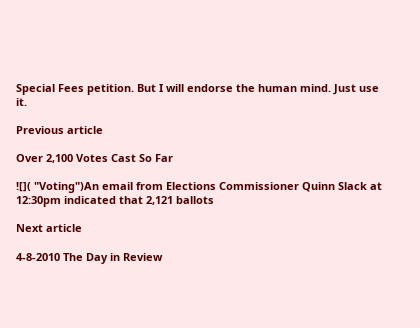Special Fees petition. But I will endorse the human mind. Just use it.

Previous article

Over 2,100 Votes Cast So Far

![]( "Voting")An email from Elections Commissioner Quinn Slack at 12:30pm indicated that 2,121 ballots

Next article

4-8-2010 The Day in Review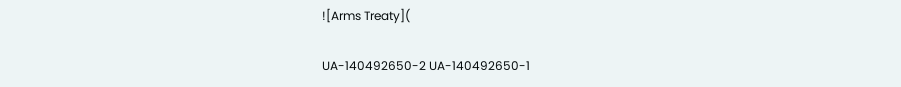![Arms Treaty](

UA-140492650-2 UA-140492650-1